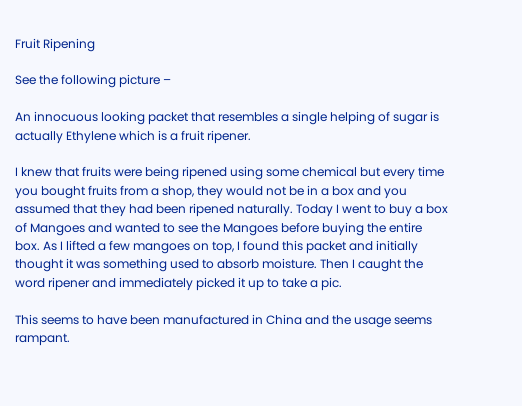Fruit Ripening

See the following picture –

An innocuous looking packet that resembles a single helping of sugar is actually Ethylene which is a fruit ripener.

I knew that fruits were being ripened using some chemical but every time you bought fruits from a shop, they would not be in a box and you assumed that they had been ripened naturally. Today I went to buy a box of Mangoes and wanted to see the Mangoes before buying the entire box. As I lifted a few mangoes on top, I found this packet and initially thought it was something used to absorb moisture. Then I caught the word ripener and immediately picked it up to take a pic.

This seems to have been manufactured in China and the usage seems rampant.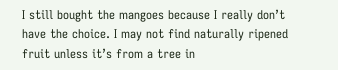I still bought the mangoes because I really don’t have the choice. I may not find naturally ripened fruit unless it’s from a tree in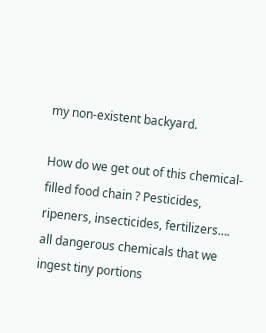my non-existent backyard.

How do we get out of this chemical-filled food chain ? Pesticides, ripeners, insecticides, fertilizers…. all dangerous chemicals that we ingest tiny portions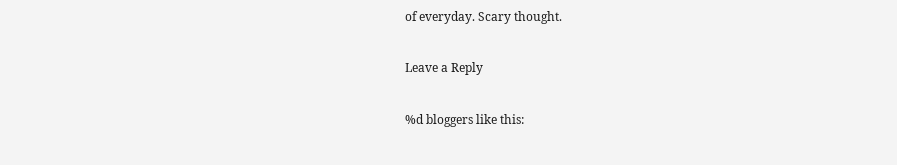of everyday. Scary thought.

Leave a Reply

%d bloggers like this: